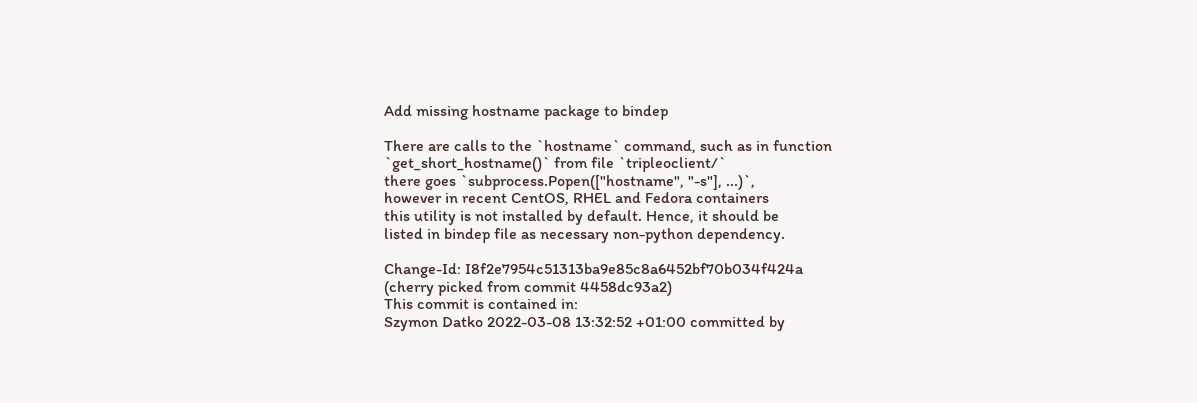Add missing hostname package to bindep

There are calls to the `hostname` command, such as in function
`get_short_hostname()` from file `tripleoclient/`
there goes `subprocess.Popen(["hostname", "-s"], ...)`,
however in recent CentOS, RHEL and Fedora containers
this utility is not installed by default. Hence, it should be
listed in bindep file as necessary non-python dependency.

Change-Id: I8f2e7954c51313ba9e85c8a6452bf70b034f424a
(cherry picked from commit 4458dc93a2)
This commit is contained in:
Szymon Datko 2022-03-08 13:32:52 +01:00 committed by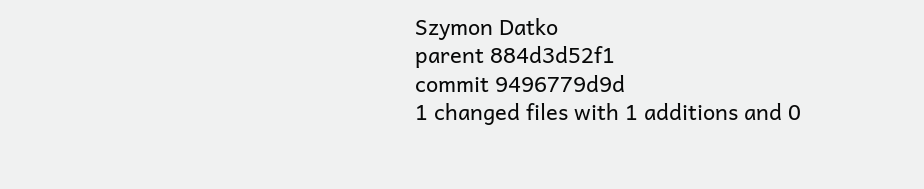Szymon Datko
parent 884d3d52f1
commit 9496779d9d
1 changed files with 1 additions and 0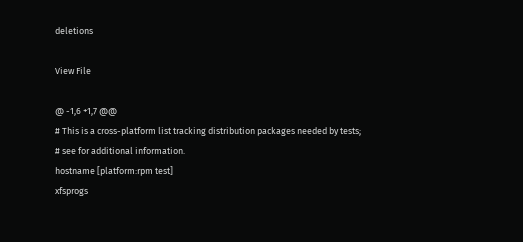deletions

View File

@ -1,6 +1,7 @@
# This is a cross-platform list tracking distribution packages needed by tests;
# see for additional information.
hostname [platform:rpm test]
xfsprogs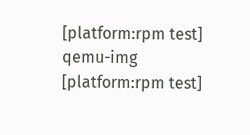[platform:rpm test]
qemu-img [platform:rpm test]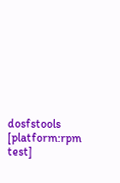dosfstools [platform:rpm test]